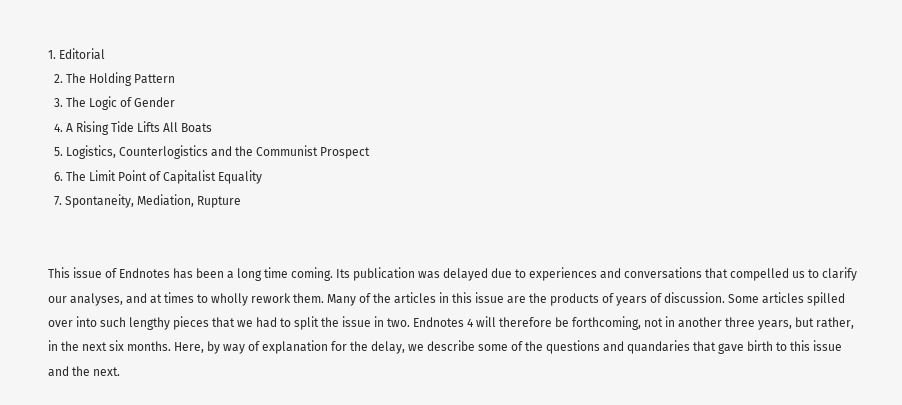1. Editorial
  2. The Holding Pattern
  3. The Logic of Gender
  4. A Rising Tide Lifts All Boats
  5. Logistics, Counterlogistics and the Communist Prospect
  6. The Limit Point of Capitalist Equality
  7. Spontaneity, Mediation, Rupture


This issue of Endnotes has been a long time coming. Its publication was delayed due to experiences and conversations that compelled us to clarify our analyses, and at times to wholly rework them. Many of the articles in this issue are the products of years of discussion. Some articles spilled over into such lengthy pieces that we had to split the issue in two. Endnotes 4 will therefore be forthcoming, not in another three years, but rather, in the next six months. Here, by way of explanation for the delay, we describe some of the questions and quandaries that gave birth to this issue and the next.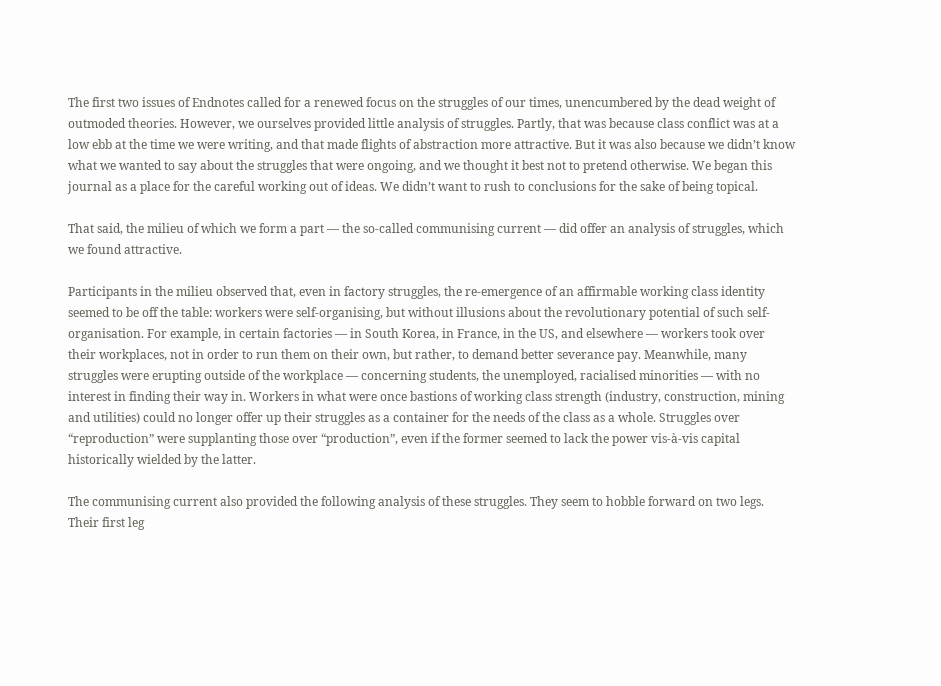The first two issues of Endnotes called for a renewed focus on the struggles of our times, unencumbered by the dead weight of outmoded theories. However, we ourselves provided little analysis of struggles. Partly, that was because class conflict was at a low ebb at the time we were writing, and that made flights of abstraction more attractive. But it was also because we didn’t know what we wanted to say about the struggles that were ongoing, and we thought it best not to pretend otherwise. We began this journal as a place for the careful working out of ideas. We didn’t want to rush to conclusions for the sake of being topical.

That said, the milieu of which we form a part — the so-called communising current — did offer an analysis of struggles, which we found attractive.

Participants in the milieu observed that, even in factory struggles, the re-emergence of an affirmable working class identity seemed to be off the table: workers were self-organising, but without illusions about the revolutionary potential of such self-organisation. For example, in certain factories — in South Korea, in France, in the US, and elsewhere — workers took over their workplaces, not in order to run them on their own, but rather, to demand better severance pay. Meanwhile, many struggles were erupting outside of the workplace — concerning students, the unemployed, racialised minorities — with no interest in finding their way in. Workers in what were once bastions of working class strength (industry, construction, mining and utilities) could no longer offer up their struggles as a container for the needs of the class as a whole. Struggles over “reproduction” were supplanting those over “production”, even if the former seemed to lack the power vis-à-vis capital historically wielded by the latter.

The communising current also provided the following analysis of these struggles. They seem to hobble forward on two legs. Their first leg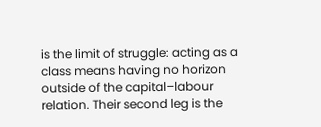is the limit of struggle: acting as a class means having no horizon outside of the capital–labour relation. Their second leg is the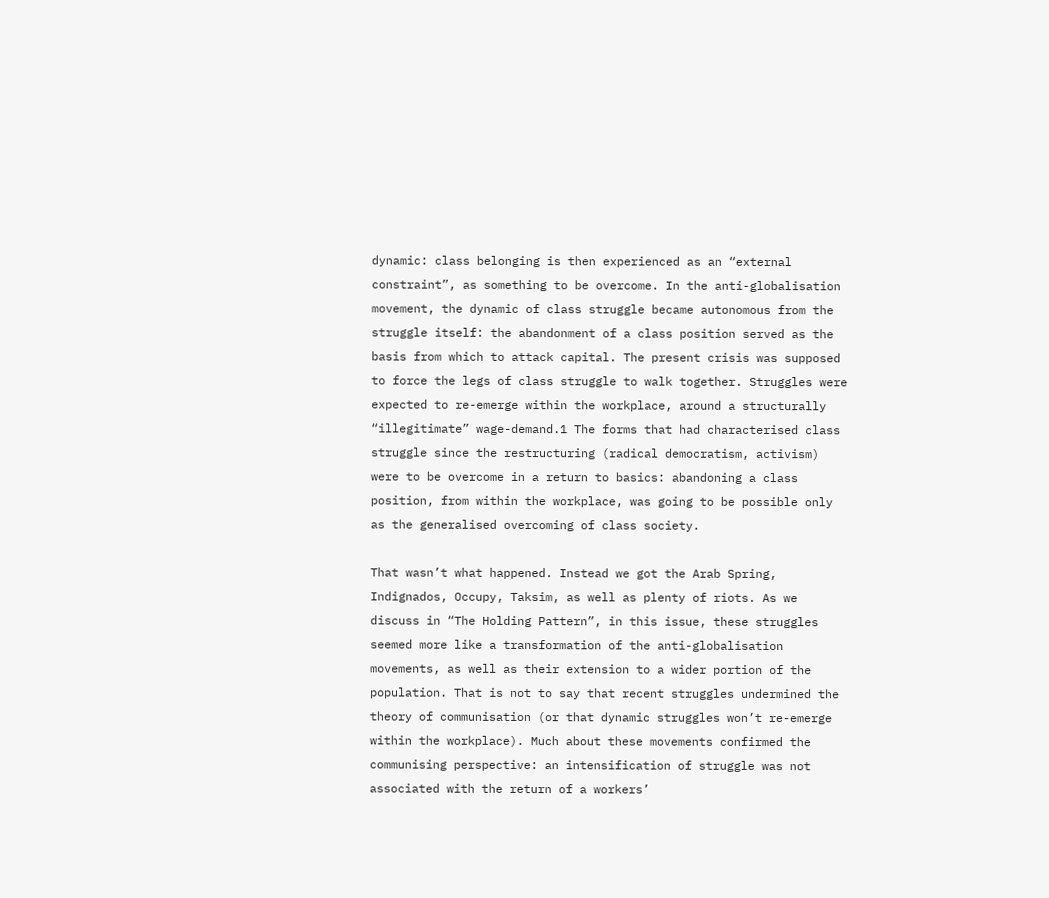dynamic: class belonging is then experienced as an “external constraint”, as something to be overcome. In the anti-globalisation movement, the dynamic of class struggle became autonomous from the struggle itself: the abandonment of a class position served as the basis from which to attack capital. The present crisis was supposed to force the legs of class struggle to walk together. Struggles were expected to re-emerge within the workplace, around a structurally “illegitimate” wage-demand.1 The forms that had characterised class struggle since the restructuring (radical democratism, activism) were to be overcome in a return to basics: abandoning a class position, from within the workplace, was going to be possible only as the generalised overcoming of class society.

That wasn’t what happened. Instead we got the Arab Spring, Indignados, Occupy, Taksim, as well as plenty of riots. As we discuss in “The Holding Pattern”, in this issue, these struggles seemed more like a transformation of the anti-globalisation movements, as well as their extension to a wider portion of the population. That is not to say that recent struggles undermined the theory of communisation (or that dynamic struggles won’t re-emerge within the workplace). Much about these movements confirmed the communising perspective: an intensification of struggle was not associated with the return of a workers’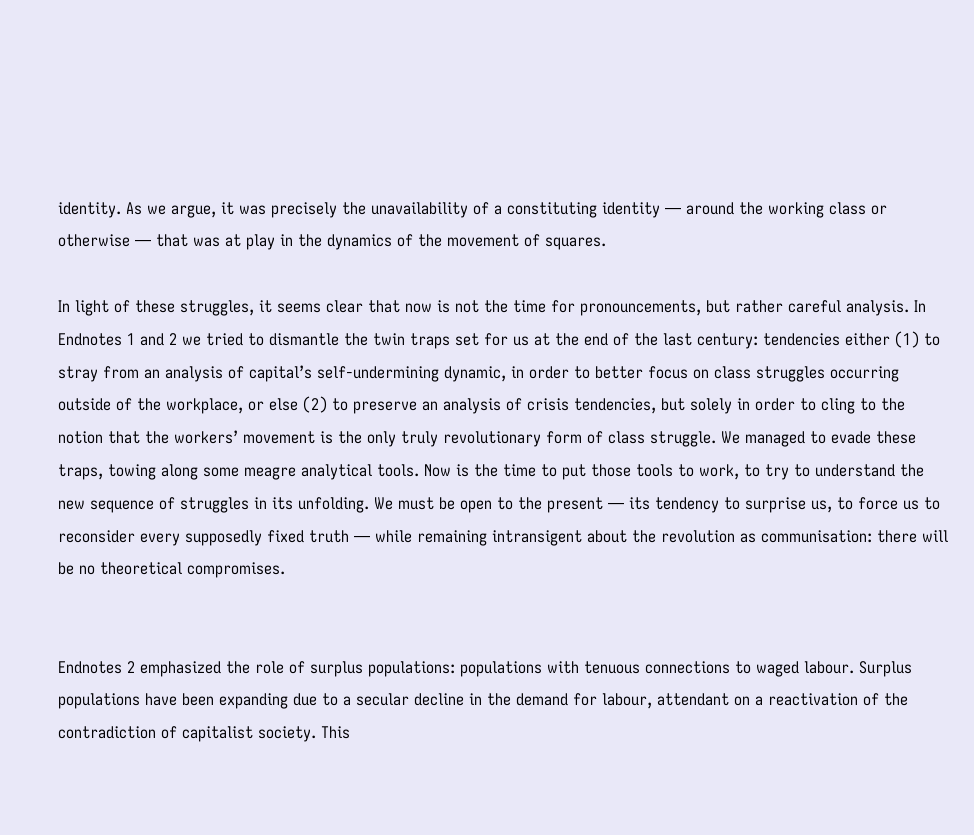identity. As we argue, it was precisely the unavailability of a constituting identity — around the working class or otherwise — that was at play in the dynamics of the movement of squares.

In light of these struggles, it seems clear that now is not the time for pronouncements, but rather careful analysis. In Endnotes 1 and 2 we tried to dismantle the twin traps set for us at the end of the last century: tendencies either (1) to stray from an analysis of capital’s self-undermining dynamic, in order to better focus on class struggles occurring outside of the workplace, or else (2) to preserve an analysis of crisis tendencies, but solely in order to cling to the notion that the workers’ movement is the only truly revolutionary form of class struggle. We managed to evade these traps, towing along some meagre analytical tools. Now is the time to put those tools to work, to try to understand the new sequence of struggles in its unfolding. We must be open to the present — its tendency to surprise us, to force us to reconsider every supposedly fixed truth — while remaining intransigent about the revolution as communisation: there will be no theoretical compromises.


Endnotes 2 emphasized the role of surplus populations: populations with tenuous connections to waged labour. Surplus populations have been expanding due to a secular decline in the demand for labour, attendant on a reactivation of the contradiction of capitalist society. This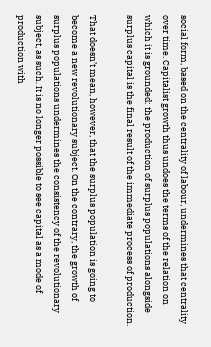social form, based on the centrality of labour, undermines that centrality over time. Capitalist growth thus undoes the terms of the relation on which it is grounded: the production of surplus populations alongside surplus capital is the final result of the immediate process of production.

That doesn’t mean, however, that the surplus population is going to become a new revolutionary subject. On the contrary, the growth of surplus populations undermines the consistency of the revolutionary subject, as such. It is no longer possible to see capital as a mode of production with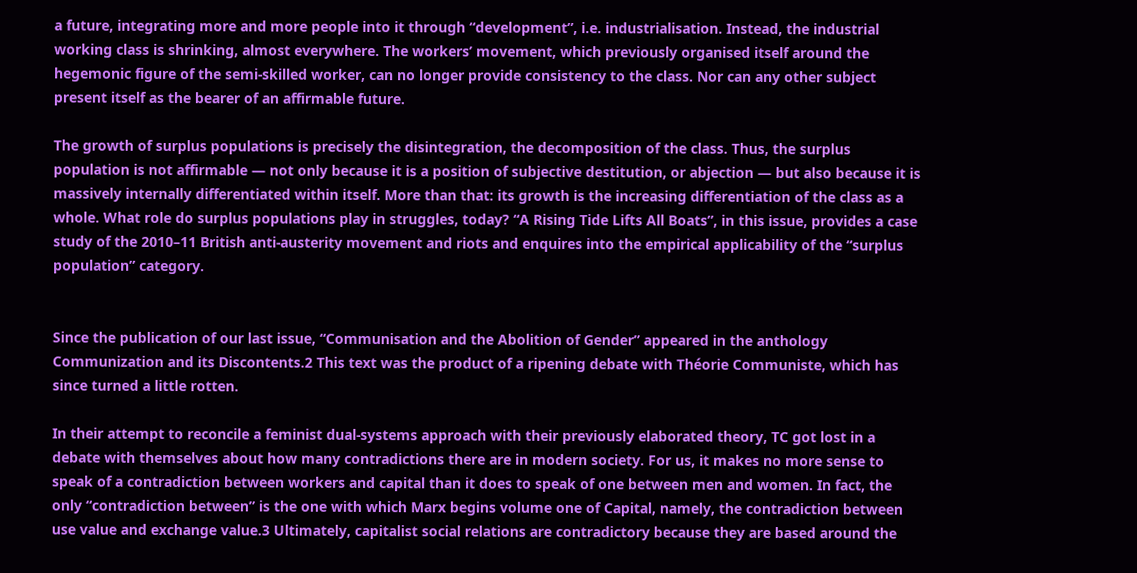a future, integrating more and more people into it through “development”, i.e. industrialisation. Instead, the industrial working class is shrinking, almost everywhere. The workers’ movement, which previously organised itself around the hegemonic figure of the semi-skilled worker, can no longer provide consistency to the class. Nor can any other subject present itself as the bearer of an affirmable future.

The growth of surplus populations is precisely the disintegration, the decomposition of the class. Thus, the surplus population is not affirmable — not only because it is a position of subjective destitution, or abjection — but also because it is massively internally differentiated within itself. More than that: its growth is the increasing differentiation of the class as a whole. What role do surplus populations play in struggles, today? “A Rising Tide Lifts All Boats”, in this issue, provides a case study of the 2010–11 British anti-austerity movement and riots and enquires into the empirical applicability of the “surplus population” category.


Since the publication of our last issue, “Communisation and the Abolition of Gender” appeared in the anthology Communization and its Discontents.2 This text was the product of a ripening debate with Théorie Communiste, which has since turned a little rotten.

In their attempt to reconcile a feminist dual-systems approach with their previously elaborated theory, TC got lost in a debate with themselves about how many contradictions there are in modern society. For us, it makes no more sense to speak of a contradiction between workers and capital than it does to speak of one between men and women. In fact, the only “contradiction between” is the one with which Marx begins volume one of Capital, namely, the contradiction between use value and exchange value.3 Ultimately, capitalist social relations are contradictory because they are based around the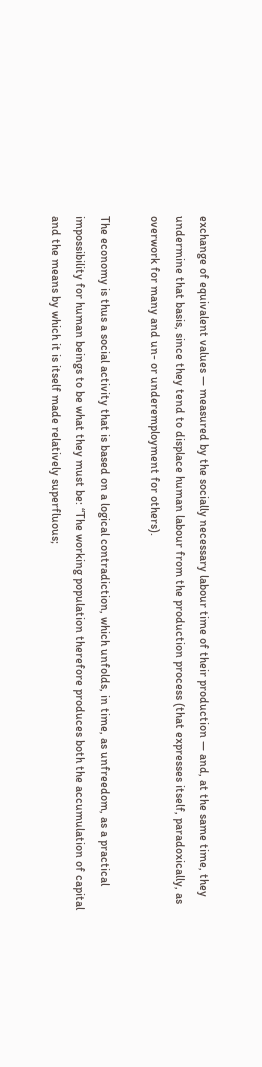exchange of equivalent values — measured by the socially necessary labour time of their production — and, at the same time, they undermine that basis, since they tend to displace human labour from the production process (that expresses itself, paradoxically, as overwork for many and un- or underemployment for others).

The economy is thus a social activity that is based on a logical contradiction, which unfolds, in time, as unfreedom, as a practical impossibility for human beings to be what they must be: “The working population therefore produces both the accumulation of capital and the means by which it is itself made relatively superfluous;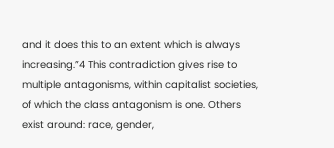and it does this to an extent which is always increasing.”4 This contradiction gives rise to multiple antagonisms, within capitalist societies, of which the class antagonism is one. Others exist around: race, gender,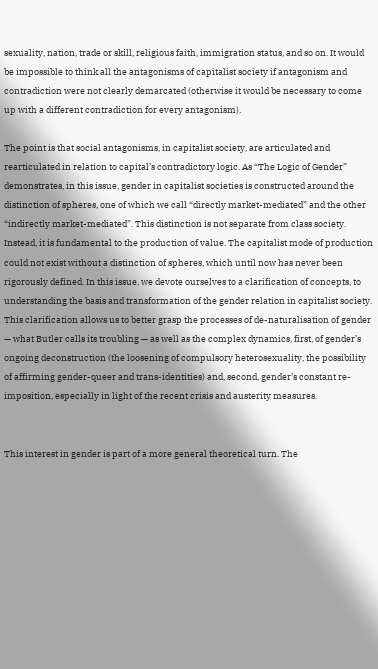sexuality, nation, trade or skill, religious faith, immigration status, and so on. It would be impossible to think all the antagonisms of capitalist society if antagonism and contradiction were not clearly demarcated (otherwise it would be necessary to come up with a different contradiction for every antagonism).

The point is that social antagonisms, in capitalist society, are articulated and rearticulated in relation to capital’s contradictory logic. As “The Logic of Gender” demonstrates, in this issue, gender in capitalist societies is constructed around the distinction of spheres, one of which we call “directly market-mediated” and the other “indirectly market-mediated”. This distinction is not separate from class society. Instead, it is fundamental to the production of value. The capitalist mode of production could not exist without a distinction of spheres, which until now has never been rigorously defined. In this issue, we devote ourselves to a clarification of concepts, to understanding the basis and transformation of the gender relation in capitalist society. This clarification allows us to better grasp the processes of de-naturalisation of gender — what Butler calls its troubling — as well as the complex dynamics, first, of gender’s ongoing deconstruction (the loosening of compulsory heterosexuality, the possibility of affirming gender-queer and trans-identities) and, second, gender’s constant re-imposition, especially in light of the recent crisis and austerity measures.


This interest in gender is part of a more general theoretical turn. The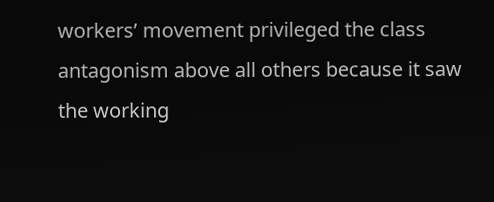workers’ movement privileged the class antagonism above all others because it saw the working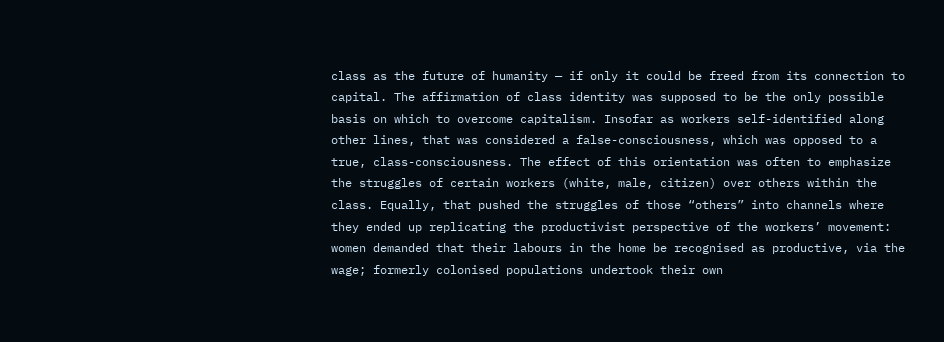class as the future of humanity — if only it could be freed from its connection to capital. The affirmation of class identity was supposed to be the only possible basis on which to overcome capitalism. Insofar as workers self-identified along other lines, that was considered a false-consciousness, which was opposed to a true, class-consciousness. The effect of this orientation was often to emphasize the struggles of certain workers (white, male, citizen) over others within the class. Equally, that pushed the struggles of those “others” into channels where they ended up replicating the productivist perspective of the workers’ movement: women demanded that their labours in the home be recognised as productive, via the wage; formerly colonised populations undertook their own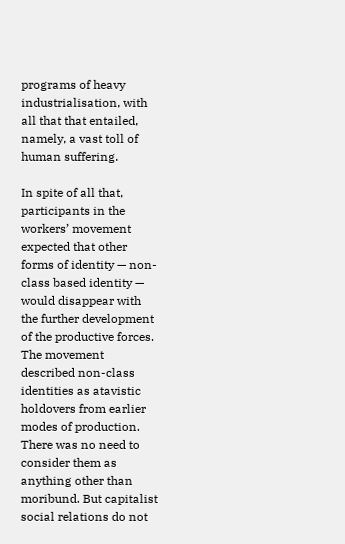programs of heavy industrialisation, with all that that entailed, namely, a vast toll of human suffering.

In spite of all that, participants in the workers’ movement expected that other forms of identity — non-class based identity — would disappear with the further development of the productive forces. The movement described non-class identities as atavistic holdovers from earlier modes of production. There was no need to consider them as anything other than moribund. But capitalist social relations do not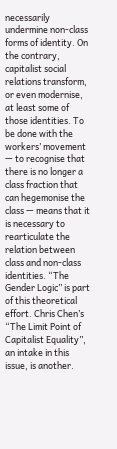necessarily undermine non-class forms of identity. On the contrary, capitalist social relations transform, or even modernise, at least some of those identities. To be done with the workers’ movement — to recognise that there is no longer a class fraction that can hegemonise the class — means that it is necessary to rearticulate the relation between class and non-class identities. “The Gender Logic” is part of this theoretical effort. Chris Chen’s “The Limit Point of Capitalist Equality”, an intake in this issue, is another.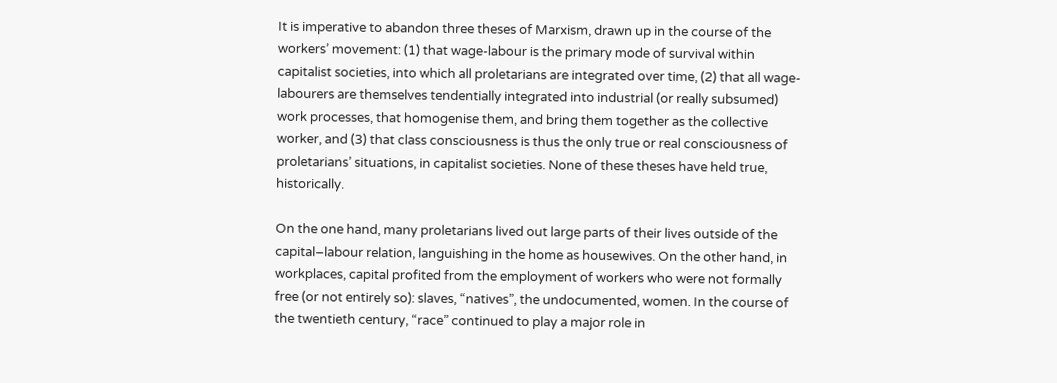It is imperative to abandon three theses of Marxism, drawn up in the course of the workers’ movement: (1) that wage-labour is the primary mode of survival within capitalist societies, into which all proletarians are integrated over time, (2) that all wage-labourers are themselves tendentially integrated into industrial (or really subsumed) work processes, that homogenise them, and bring them together as the collective worker, and (3) that class consciousness is thus the only true or real consciousness of proletarians’ situations, in capitalist societies. None of these theses have held true, historically.

On the one hand, many proletarians lived out large parts of their lives outside of the capital–labour relation, languishing in the home as housewives. On the other hand, in workplaces, capital profited from the employment of workers who were not formally free (or not entirely so): slaves, “natives”, the undocumented, women. In the course of the twentieth century, “race” continued to play a major role in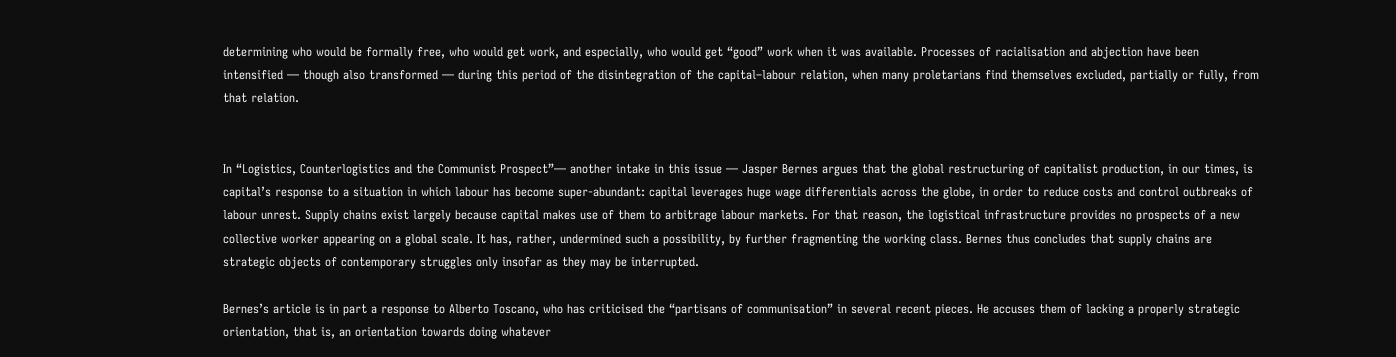determining who would be formally free, who would get work, and especially, who would get “good” work when it was available. Processes of racialisation and abjection have been intensified — though also transformed — during this period of the disintegration of the capital–labour relation, when many proletarians find themselves excluded, partially or fully, from that relation.


In “Logistics, Counterlogistics and the Communist Prospect”— another intake in this issue — Jasper Bernes argues that the global restructuring of capitalist production, in our times, is capital’s response to a situation in which labour has become super-abundant: capital leverages huge wage differentials across the globe, in order to reduce costs and control outbreaks of labour unrest. Supply chains exist largely because capital makes use of them to arbitrage labour markets. For that reason, the logistical infrastructure provides no prospects of a new collective worker appearing on a global scale. It has, rather, undermined such a possibility, by further fragmenting the working class. Bernes thus concludes that supply chains are strategic objects of contemporary struggles only insofar as they may be interrupted.

Bernes’s article is in part a response to Alberto Toscano, who has criticised the “partisans of communisation” in several recent pieces. He accuses them of lacking a properly strategic orientation, that is, an orientation towards doing whatever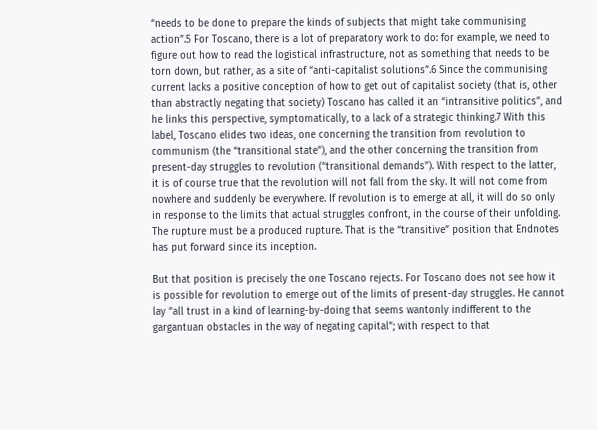“needs to be done to prepare the kinds of subjects that might take communising action”.5 For Toscano, there is a lot of preparatory work to do: for example, we need to figure out how to read the logistical infrastructure, not as something that needs to be torn down, but rather, as a site of “anti-capitalist solutions”.6 Since the communising current lacks a positive conception of how to get out of capitalist society (that is, other than abstractly negating that society) Toscano has called it an “intransitive politics”, and he links this perspective, symptomatically, to a lack of a strategic thinking.7 With this label, Toscano elides two ideas, one concerning the transition from revolution to communism (the “transitional state”), and the other concerning the transition from present-day struggles to revolution (“transitional demands”). With respect to the latter, it is of course true that the revolution will not fall from the sky. It will not come from nowhere and suddenly be everywhere. If revolution is to emerge at all, it will do so only in response to the limits that actual struggles confront, in the course of their unfolding. The rupture must be a produced rupture. That is the “transitive” position that Endnotes has put forward since its inception.

But that position is precisely the one Toscano rejects. For Toscano does not see how it is possible for revolution to emerge out of the limits of present-day struggles. He cannot lay “all trust in a kind of learning-by-doing that seems wantonly indifferent to the gargantuan obstacles in the way of negating capital”; with respect to that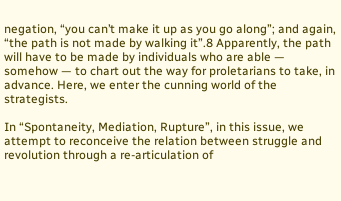negation, “you can’t make it up as you go along”; and again, “the path is not made by walking it”.8 Apparently, the path will have to be made by individuals who are able — somehow — to chart out the way for proletarians to take, in advance. Here, we enter the cunning world of the strategists.

In “Spontaneity, Mediation, Rupture”, in this issue, we attempt to reconceive the relation between struggle and revolution through a re-articulation of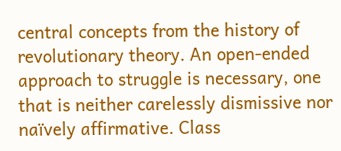central concepts from the history of revolutionary theory. An open-ended approach to struggle is necessary, one that is neither carelessly dismissive nor naïvely affirmative. Class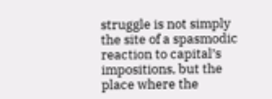struggle is not simply the site of a spasmodic reaction to capital’s impositions, but the place where the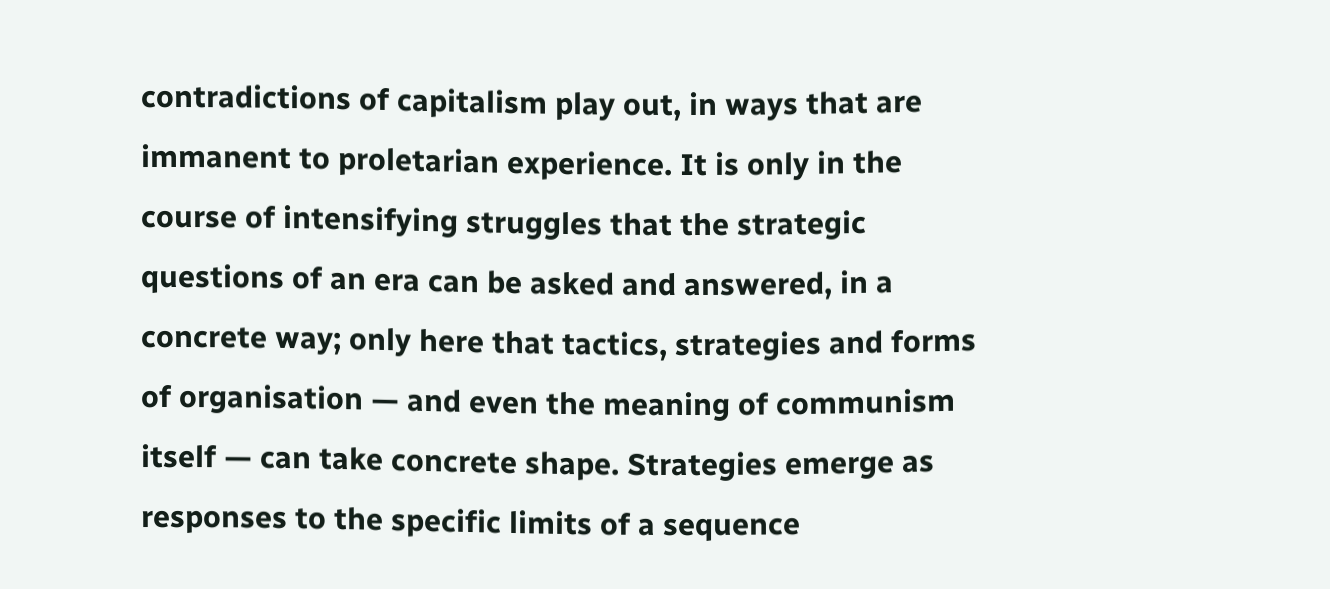contradictions of capitalism play out, in ways that are immanent to proletarian experience. It is only in the course of intensifying struggles that the strategic questions of an era can be asked and answered, in a concrete way; only here that tactics, strategies and forms of organisation — and even the meaning of communism itself — can take concrete shape. Strategies emerge as responses to the specific limits of a sequence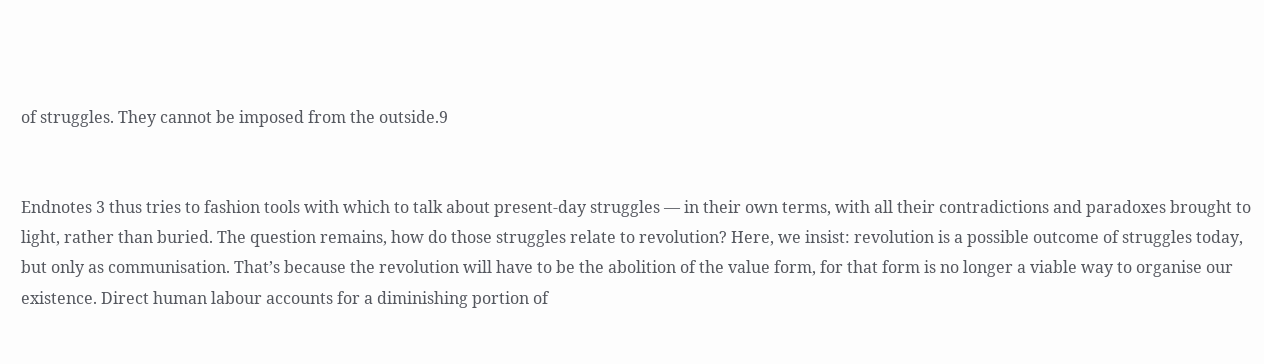of struggles. They cannot be imposed from the outside.9


Endnotes 3 thus tries to fashion tools with which to talk about present-day struggles — in their own terms, with all their contradictions and paradoxes brought to light, rather than buried. The question remains, how do those struggles relate to revolution? Here, we insist: revolution is a possible outcome of struggles today, but only as communisation. That’s because the revolution will have to be the abolition of the value form, for that form is no longer a viable way to organise our existence. Direct human labour accounts for a diminishing portion of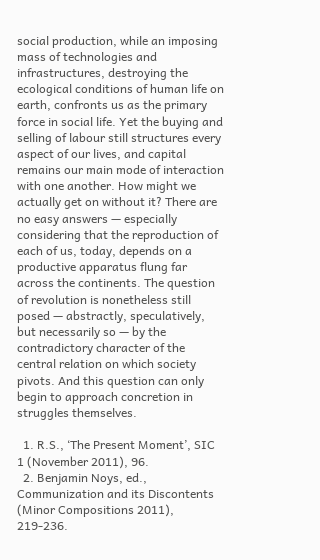social production, while an imposing mass of technologies and infrastructures, destroying the ecological conditions of human life on earth, confronts us as the primary force in social life. Yet the buying and selling of labour still structures every aspect of our lives, and capital remains our main mode of interaction with one another. How might we actually get on without it? There are no easy answers — especially considering that the reproduction of each of us, today, depends on a productive apparatus flung far across the continents. The question of revolution is nonetheless still posed — abstractly, speculatively, but necessarily so — by the contradictory character of the central relation on which society pivots. And this question can only begin to approach concretion in struggles themselves.

  1. R.S., ‘The Present Moment’, SIC 1 (November 2011), 96.
  2. Benjamin Noys, ed., Communization and its Discontents (Minor Compositions 2011), 219-236.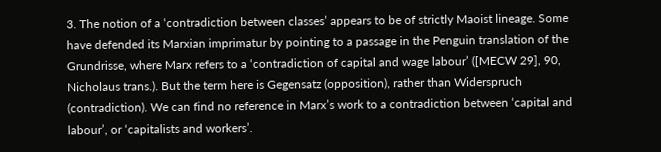3. The notion of a ‘contradiction between classes’ appears to be of strictly Maoist lineage. Some have defended its Marxian imprimatur by pointing to a passage in the Penguin translation of the Grundrisse, where Marx refers to a ‘contradiction of capital and wage labour’ ([MECW 29], 90, Nicholaus trans.). But the term here is Gegensatz (opposition), rather than Widerspruch (contradiction). We can find no reference in Marx’s work to a contradiction between ‘capital and labour’, or ‘capitalists and workers’.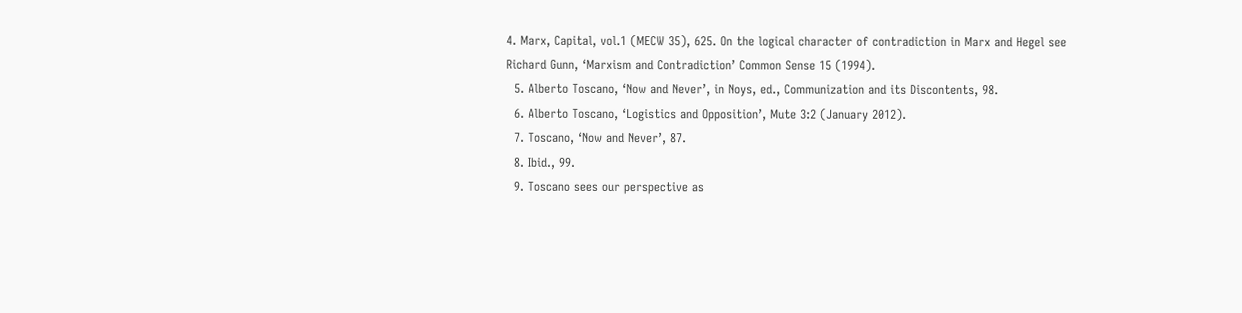4. Marx, Capital, vol.1 (MECW 35), 625. On the logical character of contradiction in Marx and Hegel see Richard Gunn, ‘Marxism and Contradiction’ Common Sense 15 (1994).
  5. Alberto Toscano, ‘Now and Never’, in Noys, ed., Communization and its Discontents, 98.
  6. Alberto Toscano, ‘Logistics and Opposition’, Mute 3:2 (January 2012).
  7. Toscano, ‘Now and Never’, 87.
  8. Ibid., 99.
  9. Toscano sees our perspective as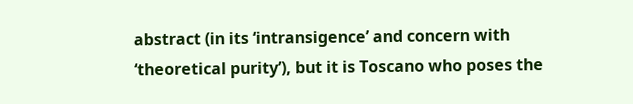abstract (in its ‘intransigence’ and concern with ‘theoretical purity’), but it is Toscano who poses the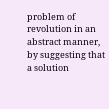problem of revolution in an abstract manner, by suggesting that a solution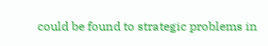could be found to strategic problems in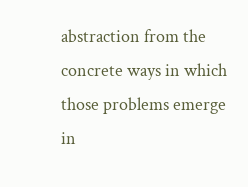abstraction from the concrete ways in which those problems emerge in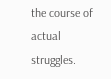the course of actual struggles.